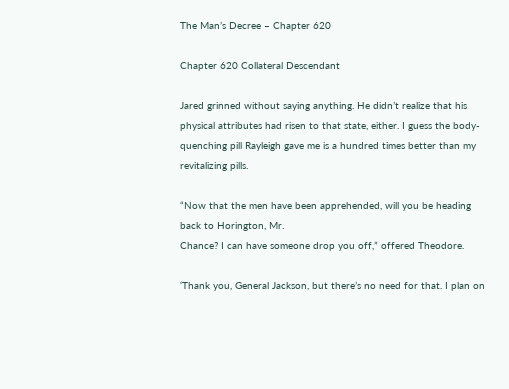The Man’s Decree – Chapter 620

Chapter 620 Collateral Descendant

Jared grinned without saying anything. He didn’t realize that his physical attributes had risen to that state, either. I guess the body- quenching pill Rayleigh gave me is a hundred times better than my revitalizing pills.

“Now that the men have been apprehended, will you be heading back to Horington, Mr.
Chance? I can have someone drop you off,” offered Theodore.

‘Thank you, General Jackson, but there’s no need for that. I plan on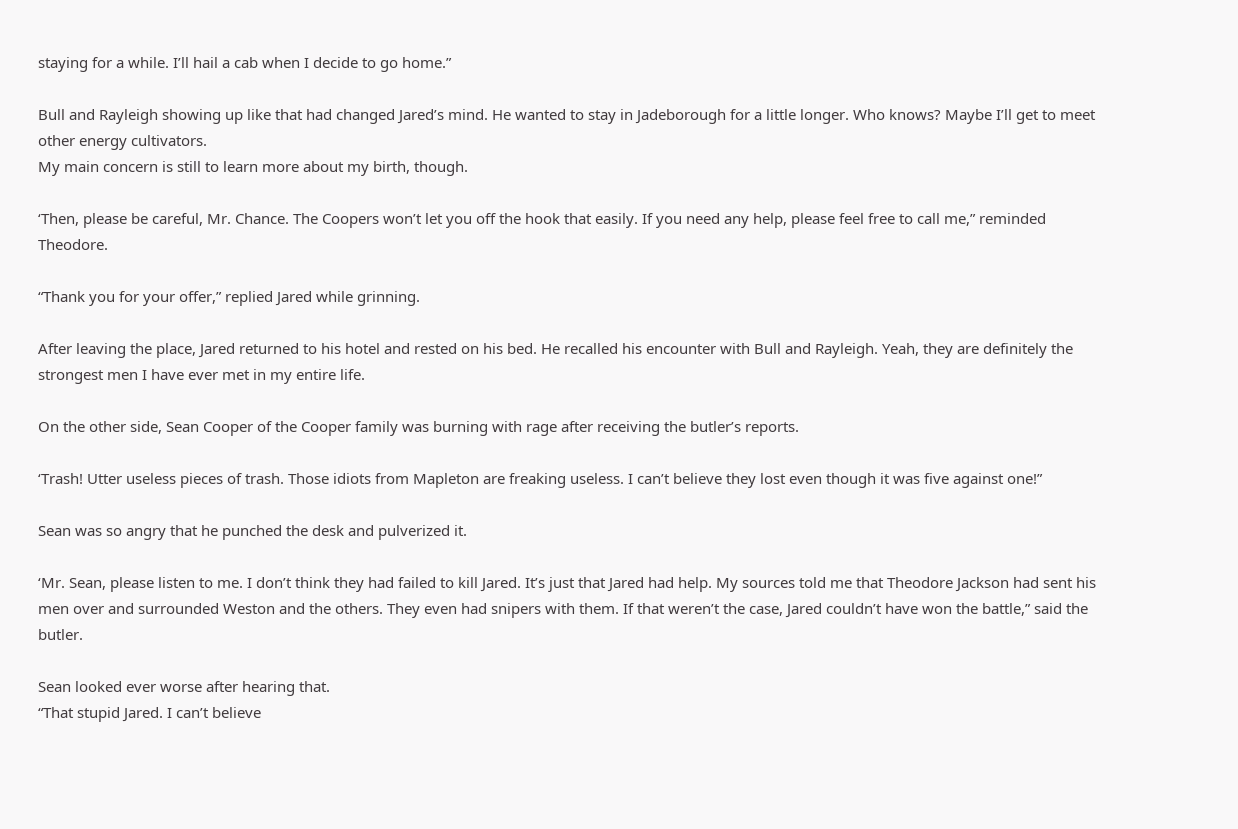staying for a while. I’ll hail a cab when I decide to go home.”

Bull and Rayleigh showing up like that had changed Jared’s mind. He wanted to stay in Jadeborough for a little longer. Who knows? Maybe I’ll get to meet other energy cultivators.
My main concern is still to learn more about my birth, though.

‘Then, please be careful, Mr. Chance. The Coopers won’t let you off the hook that easily. If you need any help, please feel free to call me,” reminded Theodore.

“Thank you for your offer,” replied Jared while grinning.

After leaving the place, Jared returned to his hotel and rested on his bed. He recalled his encounter with Bull and Rayleigh. Yeah, they are definitely the strongest men I have ever met in my entire life.

On the other side, Sean Cooper of the Cooper family was burning with rage after receiving the butler’s reports.

‘Trash! Utter useless pieces of trash. Those idiots from Mapleton are freaking useless. I can’t believe they lost even though it was five against one!”

Sean was so angry that he punched the desk and pulverized it.

‘Mr. Sean, please listen to me. I don’t think they had failed to kill Jared. It’s just that Jared had help. My sources told me that Theodore Jackson had sent his men over and surrounded Weston and the others. They even had snipers with them. If that weren’t the case, Jared couldn’t have won the battle,” said the butler.

Sean looked ever worse after hearing that.
“That stupid Jared. I can’t believe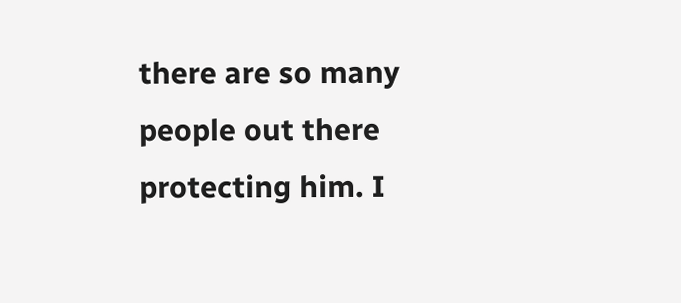there are so many people out there protecting him. I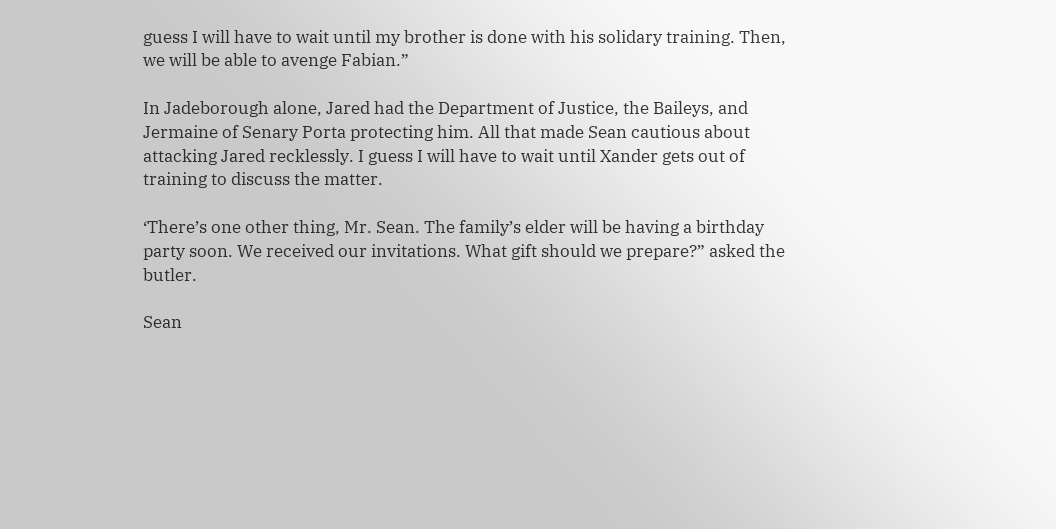guess I will have to wait until my brother is done with his solidary training. Then, we will be able to avenge Fabian.”

In Jadeborough alone, Jared had the Department of Justice, the Baileys, and Jermaine of Senary Porta protecting him. All that made Sean cautious about attacking Jared recklessly. I guess I will have to wait until Xander gets out of training to discuss the matter.

‘There’s one other thing, Mr. Sean. The family’s elder will be having a birthday party soon. We received our invitations. What gift should we prepare?” asked the butler.

Sean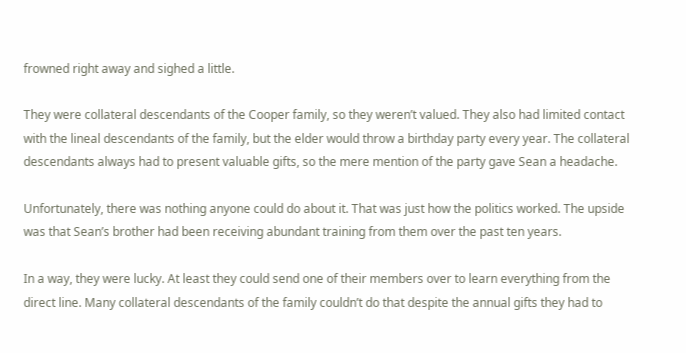frowned right away and sighed a little.

They were collateral descendants of the Cooper family, so they weren’t valued. They also had limited contact with the lineal descendants of the family, but the elder would throw a birthday party every year. The collateral descendants always had to present valuable gifts, so the mere mention of the party gave Sean a headache.

Unfortunately, there was nothing anyone could do about it. That was just how the politics worked. The upside was that Sean’s brother had been receiving abundant training from them over the past ten years.

In a way, they were lucky. At least they could send one of their members over to learn everything from the direct line. Many collateral descendants of the family couldn’t do that despite the annual gifts they had to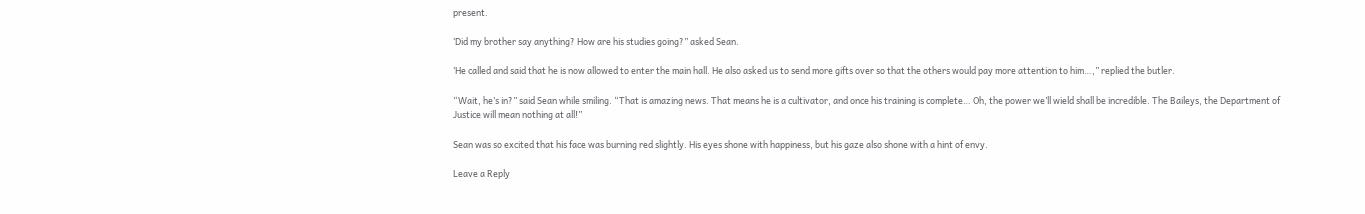present.

‘Did my brother say anything? How are his studies going?” asked Sean.

‘He called and said that he is now allowed to enter the main hall. He also asked us to send more gifts over so that the others would pay more attention to him…,” replied the butler.

“Wait, he’s in?” said Sean while smiling. “That is amazing news. That means he is a cultivator, and once his training is complete… Oh, the power we’ll wield shall be incredible. The Baileys, the Department of Justice will mean nothing at all!”

Sean was so excited that his face was burning red slightly. His eyes shone with happiness, but his gaze also shone with a hint of envy.

Leave a Reply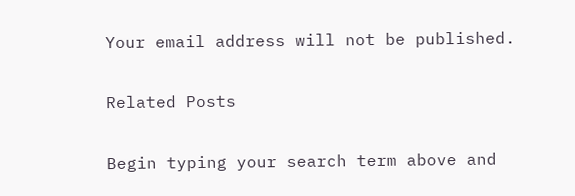Your email address will not be published.

Related Posts

Begin typing your search term above and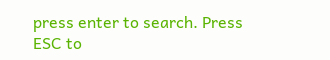press enter to search. Press ESC to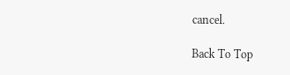cancel.

Back To Top